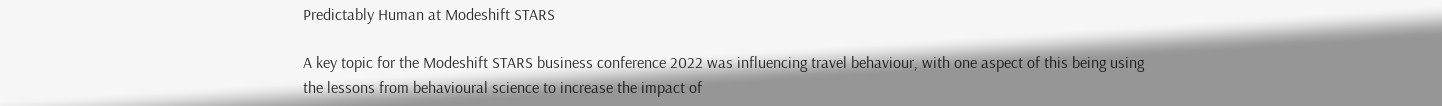Predictably Human at Modeshift STARS

A key topic for the Modeshift STARS business conference 2022 was influencing travel behaviour, with one aspect of this being using the lessons from behavioural science to increase the impact of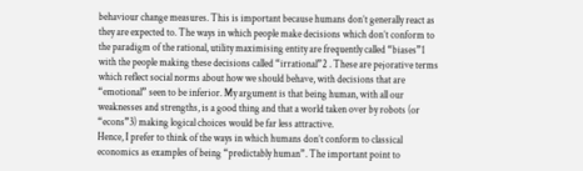behaviour change measures. This is important because humans don’t generally react as they are expected to. The ways in which people make decisions which don’t conform to the paradigm of the rational, utility maximising entity are frequently called “biases”1 with the people making these decisions called “irrational”2 . These are pejorative terms which reflect social norms about how we should behave, with decisions that are  “emotional” seen to be inferior. My argument is that being human, with all our weaknesses and strengths, is a good thing and that a world taken over by robots (or “econs”3) making logical choices would be far less attractive.
Hence, I prefer to think of the ways in which humans don’t conform to classical economics as examples of being “predictably human”. The important point to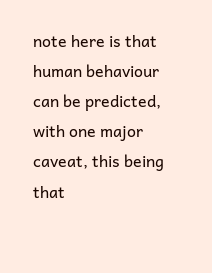note here is that human behaviour can be predicted, with one major caveat, this being that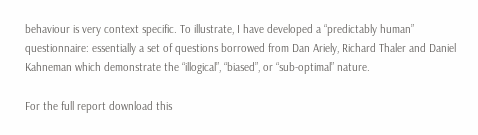behaviour is very context specific. To illustrate, I have developed a “predictably human” questionnaire: essentially a set of questions borrowed from Dan Ariely, Richard Thaler and Daniel Kahneman which demonstrate the “illogical”, “biased”, or “sub-optimal” nature.

For the full report download this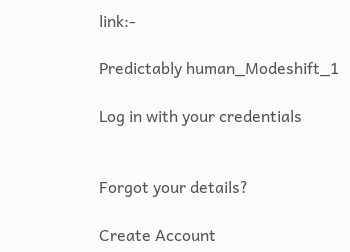link:-

Predictably human_Modeshift_1

Log in with your credentials


Forgot your details?

Create Account